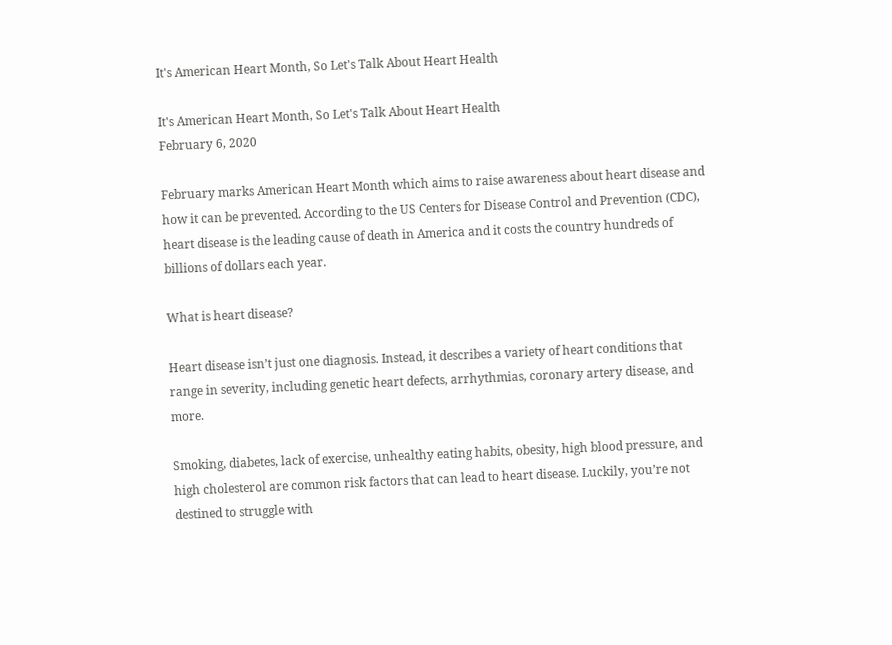It's American Heart Month, So Let's Talk About Heart Health

It's American Heart Month, So Let's Talk About Heart Health
February 6, 2020

February marks American Heart Month which aims to raise awareness about heart disease and how it can be prevented. According to the US Centers for Disease Control and Prevention (CDC), heart disease is the leading cause of death in America and it costs the country hundreds of billions of dollars each year.

What is heart disease?

Heart disease isn’t just one diagnosis. Instead, it describes a variety of heart conditions that range in severity, including genetic heart defects, arrhythmias, coronary artery disease, and more.

Smoking, diabetes, lack of exercise, unhealthy eating habits, obesity, high blood pressure, and high cholesterol are common risk factors that can lead to heart disease. Luckily, you’re not destined to struggle with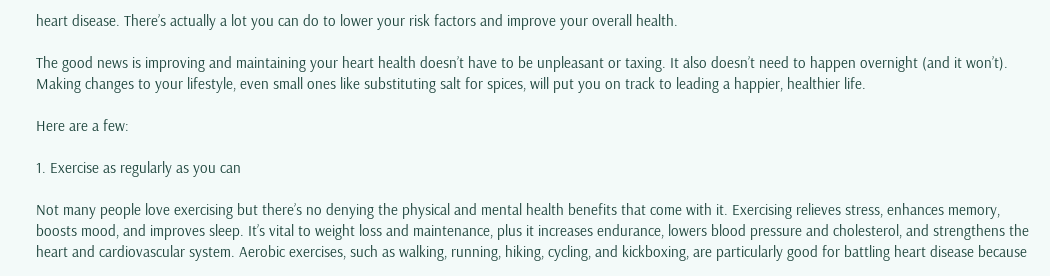heart disease. There’s actually a lot you can do to lower your risk factors and improve your overall health.

The good news is improving and maintaining your heart health doesn’t have to be unpleasant or taxing. It also doesn’t need to happen overnight (and it won’t). Making changes to your lifestyle, even small ones like substituting salt for spices, will put you on track to leading a happier, healthier life.

Here are a few:

1. Exercise as regularly as you can

Not many people love exercising but there’s no denying the physical and mental health benefits that come with it. Exercising relieves stress, enhances memory, boosts mood, and improves sleep. It’s vital to weight loss and maintenance, plus it increases endurance, lowers blood pressure and cholesterol, and strengthens the heart and cardiovascular system. Aerobic exercises, such as walking, running, hiking, cycling, and kickboxing, are particularly good for battling heart disease because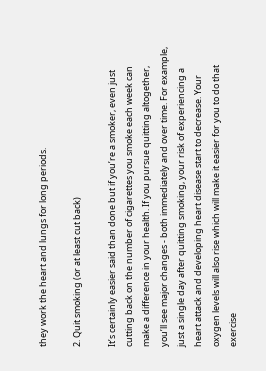they work the heart and lungs for long periods.

2. Quit smoking (or at least cut back)

It’s certainly easier said than done but if you’re a smoker, even just cutting back on the number of cigarettes you smoke each week can make a difference in your health. If you pursue quitting altogether, you’ll see major changes - both immediately and over time. For example, just a single day after quitting smoking, your risk of experiencing a heart attack and developing heart disease start to decrease. Your oxygen levels will also rise which will make it easier for you to do that exercise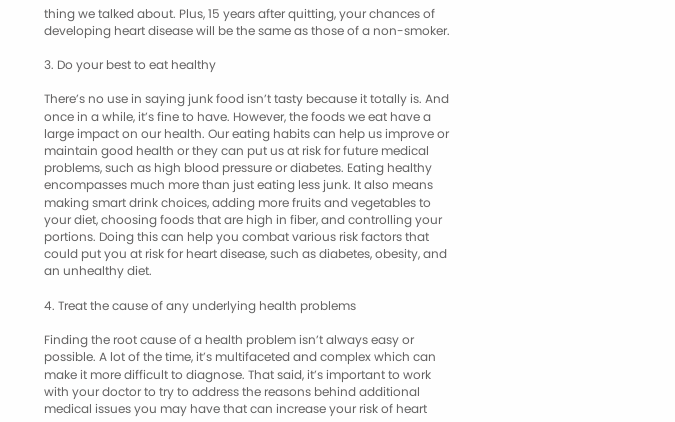thing we talked about. Plus, 15 years after quitting, your chances of developing heart disease will be the same as those of a non-smoker.

3. Do your best to eat healthy

There’s no use in saying junk food isn’t tasty because it totally is. And once in a while, it’s fine to have. However, the foods we eat have a large impact on our health. Our eating habits can help us improve or maintain good health or they can put us at risk for future medical problems, such as high blood pressure or diabetes. Eating healthy encompasses much more than just eating less junk. It also means making smart drink choices, adding more fruits and vegetables to your diet, choosing foods that are high in fiber, and controlling your portions. Doing this can help you combat various risk factors that could put you at risk for heart disease, such as diabetes, obesity, and an unhealthy diet.

4. Treat the cause of any underlying health problems

Finding the root cause of a health problem isn’t always easy or possible. A lot of the time, it’s multifaceted and complex which can make it more difficult to diagnose. That said, it’s important to work with your doctor to try to address the reasons behind additional medical issues you may have that can increase your risk of heart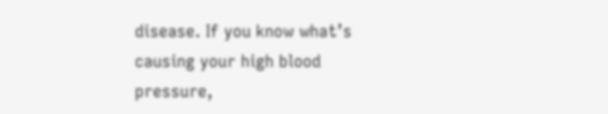disease. If you know what’s causing your high blood pressure,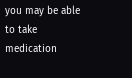you may be able to take medication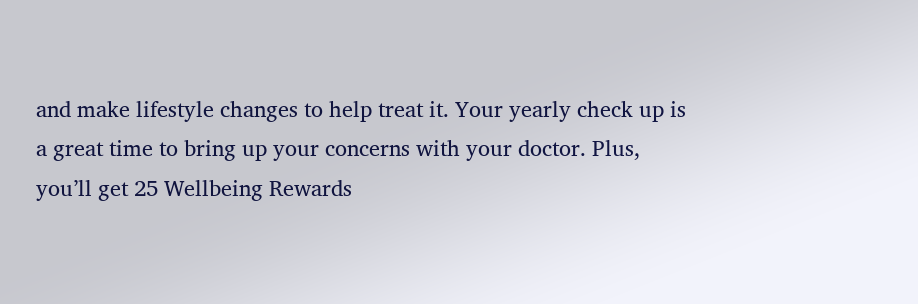and make lifestyle changes to help treat it. Your yearly check up is a great time to bring up your concerns with your doctor. Plus, you’ll get 25 Wellbeing Rewards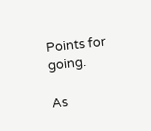Points for going.

As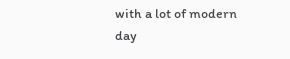with a lot of modern day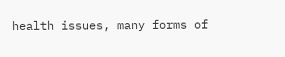health issues, many forms of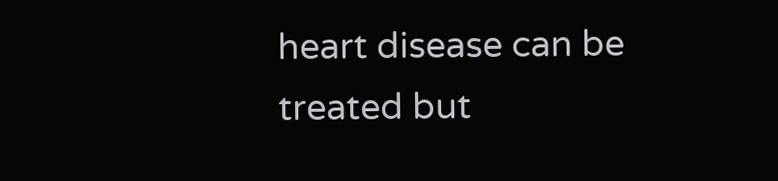heart disease can be treated but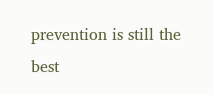prevention is still the best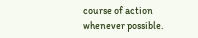course of action whenever possible.